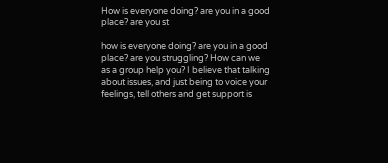How is everyone doing? are you in a good place? are you st

how is everyone doing? are you in a good place? are you struggling? How can we as a group help you? I believe that talking about issues, and just being to voice your feelings, tell others and get support is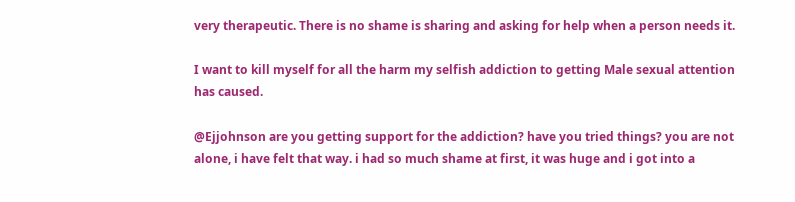very therapeutic. There is no shame is sharing and asking for help when a person needs it.

I want to kill myself for all the harm my selfish addiction to getting Male sexual attention has caused.

@Ejjohnson are you getting support for the addiction? have you tried things? you are not alone, i have felt that way. i had so much shame at first, it was huge and i got into a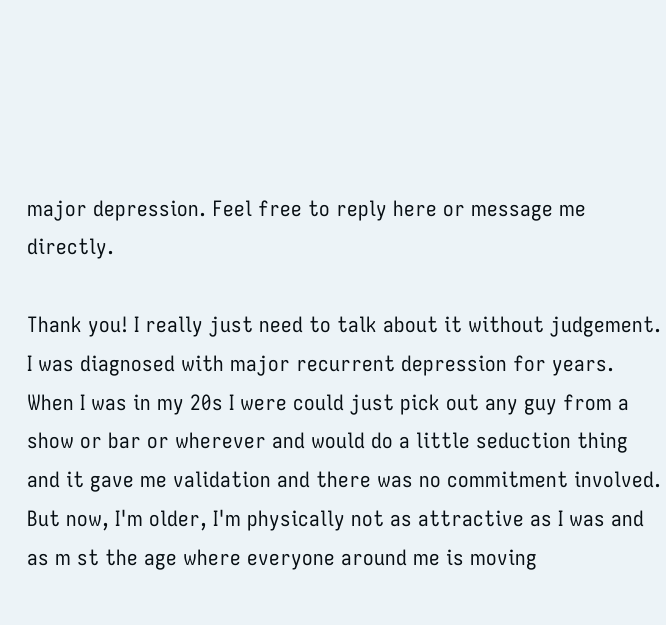major depression. Feel free to reply here or message me directly.

Thank you! I really just need to talk about it without judgement. I was diagnosed with major recurrent depression for years. When I was in my 20s I were could just pick out any guy from a show or bar or wherever and would do a little seduction thing and it gave me validation and there was no commitment involved. But now, I'm older, I'm physically not as attractive as I was and as m st the age where everyone around me is moving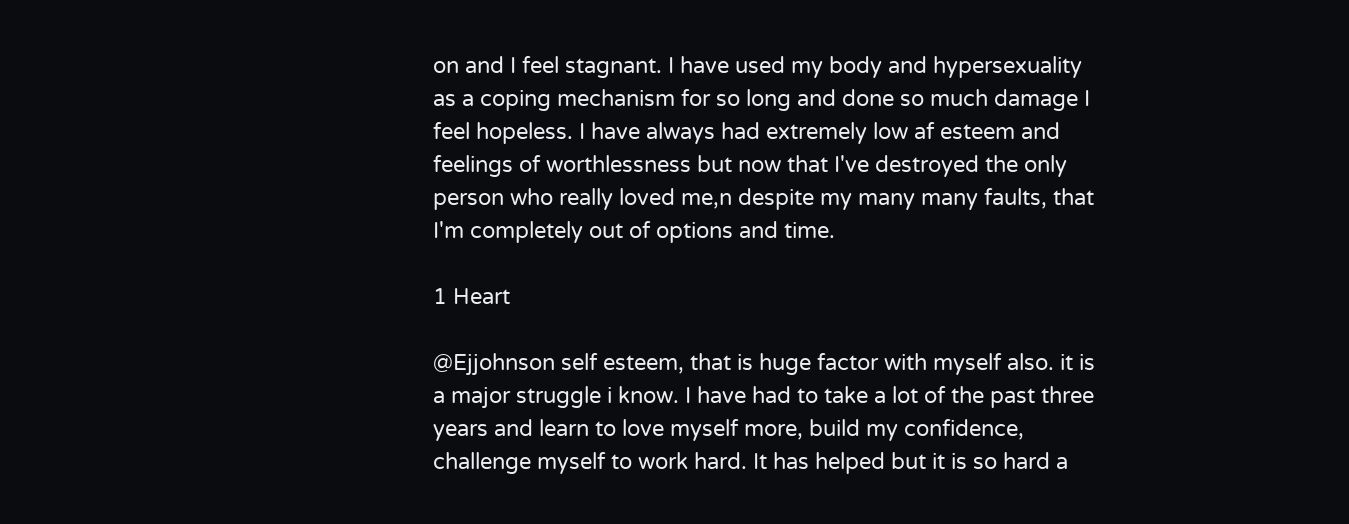on and I feel stagnant. I have used my body and hypersexuality as a coping mechanism for so long and done so much damage I feel hopeless. I have always had extremely low af esteem and feelings of worthlessness but now that I've destroyed the only person who really loved me,n despite my many many faults, that I'm completely out of options and time.

1 Heart

@Ejjohnson self esteem, that is huge factor with myself also. it is a major struggle i know. I have had to take a lot of the past three years and learn to love myself more, build my confidence, challenge myself to work hard. It has helped but it is so hard a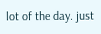lot of the day. just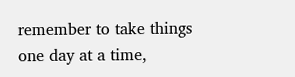remember to take things one day at a time,